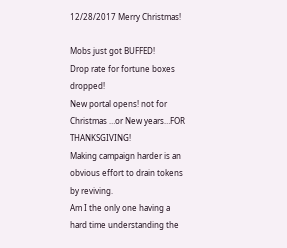12/28/2017 Merry Christmas!

Mobs just got BUFFED!
Drop rate for fortune boxes dropped!
New portal opens! not for Christmas …or New years…FOR THANKSGIVING!
Making campaign harder is an obvious effort to drain tokens by reviving.
Am I the only one having a hard time understanding the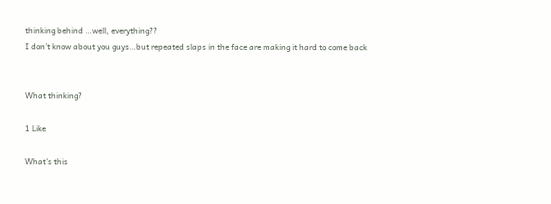thinking behind …well, everything??
I don’t know about you guys…but repeated slaps in the face are making it hard to come back


What thinking?

1 Like

What’s this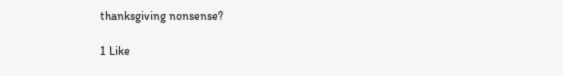thanksgiving nonsense?

1 Like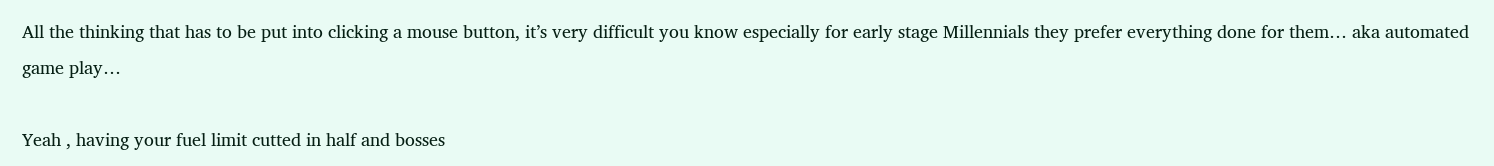All the thinking that has to be put into clicking a mouse button, it’s very difficult you know especially for early stage Millennials they prefer everything done for them… aka automated game play…

Yeah , having your fuel limit cutted in half and bosses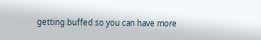getting buffed so you can have more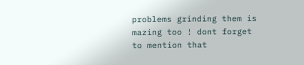problems grinding them is mazing too ! dont forget to mention that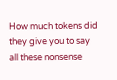How much tokens did they give you to say all these nonsense